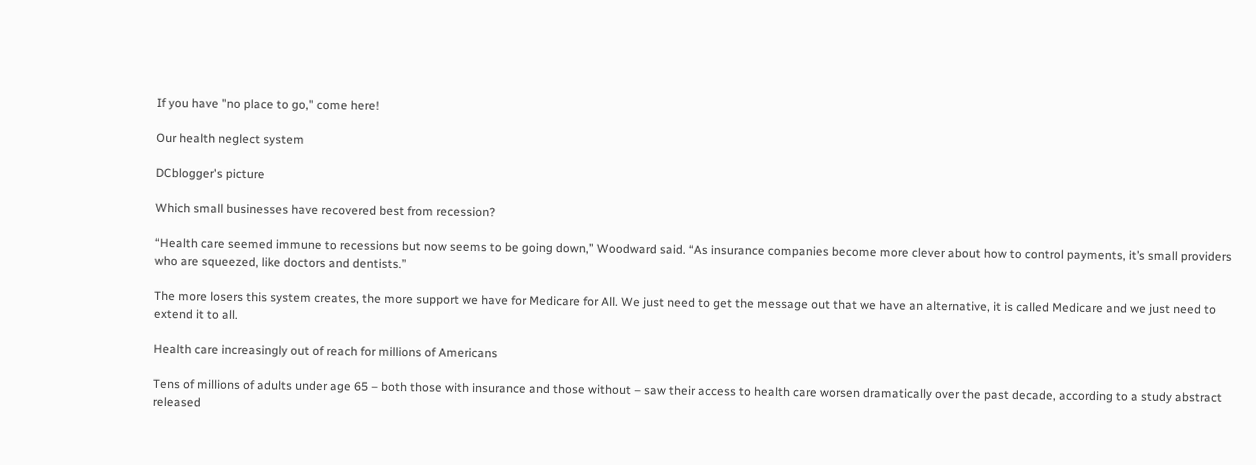If you have "no place to go," come here!

Our health neglect system

DCblogger's picture

Which small businesses have recovered best from recession?

“Health care seemed immune to recessions but now seems to be going down,” Woodward said. “As insurance companies become more clever about how to control payments, it’s small providers who are squeezed, like doctors and dentists.”

The more losers this system creates, the more support we have for Medicare for All. We just need to get the message out that we have an alternative, it is called Medicare and we just need to extend it to all.

Health care increasingly out of reach for millions of Americans

Tens of millions of adults under age 65 – both those with insurance and those without – saw their access to health care worsen dramatically over the past decade, according to a study abstract released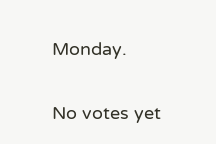Monday.

No votes yet